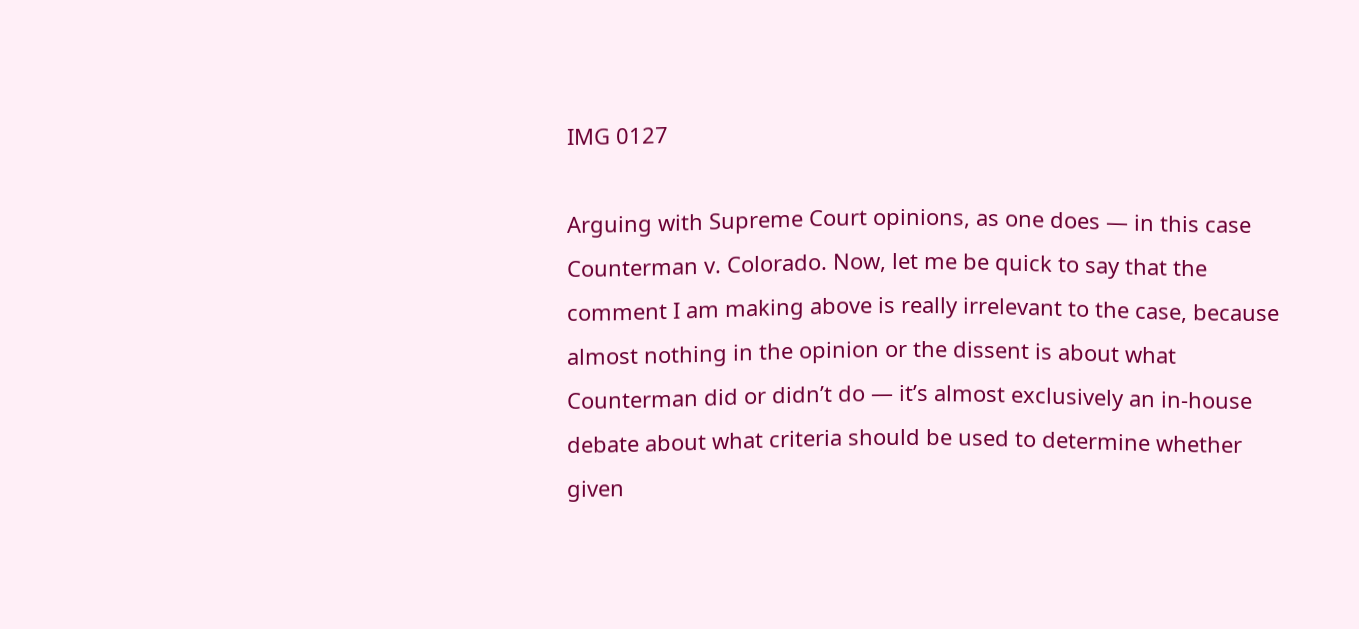IMG 0127

Arguing with Supreme Court opinions, as one does — in this case Counterman v. Colorado. Now, let me be quick to say that the comment I am making above is really irrelevant to the case, because almost nothing in the opinion or the dissent is about what Counterman did or didn’t do — it’s almost exclusively an in-house debate about what criteria should be used to determine whether given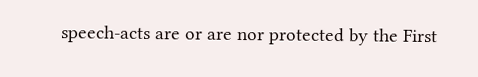speech-acts are or are nor protected by the First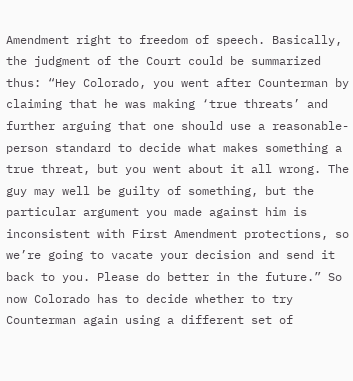Amendment right to freedom of speech. Basically, the judgment of the Court could be summarized thus: “Hey Colorado, you went after Counterman by claiming that he was making ‘true threats’ and further arguing that one should use a reasonable-person standard to decide what makes something a true threat, but you went about it all wrong. The guy may well be guilty of something, but the particular argument you made against him is inconsistent with First Amendment protections, so we’re going to vacate your decision and send it back to you. Please do better in the future.” So now Colorado has to decide whether to try Counterman again using a different set of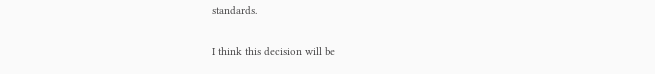standards.

I think this decision will be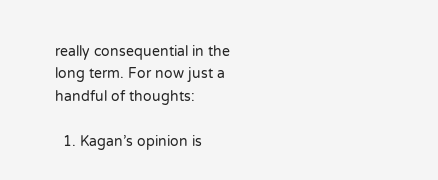really consequential in the long term. For now just a handful of thoughts:

  1. Kagan’s opinion is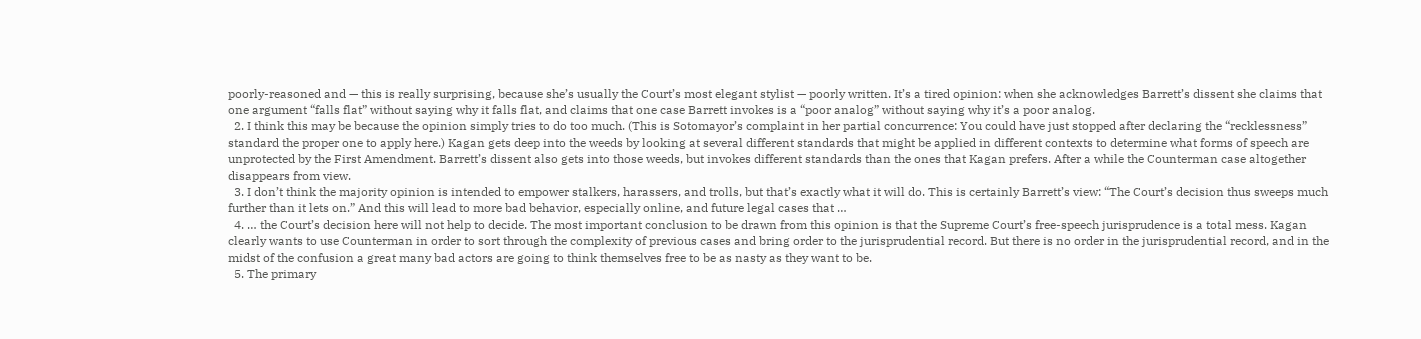poorly-reasoned and — this is really surprising, because she’s usually the Court’s most elegant stylist — poorly written. It’s a tired opinion: when she acknowledges Barrett’s dissent she claims that one argument “falls flat” without saying why it falls flat, and claims that one case Barrett invokes is a “poor analog” without saying why it’s a poor analog.
  2. I think this may be because the opinion simply tries to do too much. (This is Sotomayor’s complaint in her partial concurrence: You could have just stopped after declaring the “recklessness” standard the proper one to apply here.) Kagan gets deep into the weeds by looking at several different standards that might be applied in different contexts to determine what forms of speech are unprotected by the First Amendment. Barrett’s dissent also gets into those weeds, but invokes different standards than the ones that Kagan prefers. After a while the Counterman case altogether disappears from view.
  3. I don’t think the majority opinion is intended to empower stalkers, harassers, and trolls, but that’s exactly what it will do. This is certainly Barrett’s view: “The Court’s decision thus sweeps much further than it lets on.” And this will lead to more bad behavior, especially online, and future legal cases that …
  4. … the Court’s decision here will not help to decide. The most important conclusion to be drawn from this opinion is that the Supreme Court’s free-speech jurisprudence is a total mess. Kagan clearly wants to use Counterman in order to sort through the complexity of previous cases and bring order to the jurisprudential record. But there is no order in the jurisprudential record, and in the midst of the confusion a great many bad actors are going to think themselves free to be as nasty as they want to be.
  5. The primary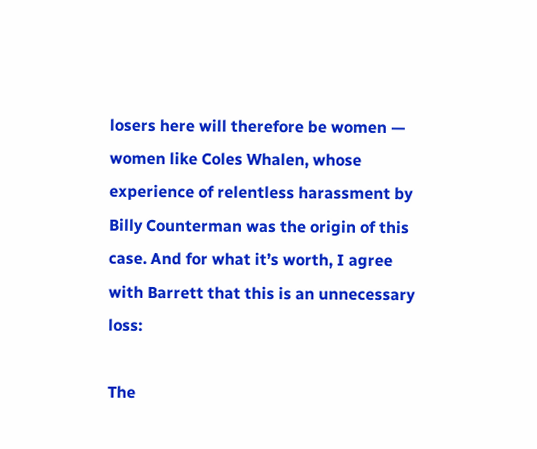losers here will therefore be women — women like Coles Whalen, whose experience of relentless harassment by Billy Counterman was the origin of this case. And for what it’s worth, I agree with Barrett that this is an unnecessary loss:

The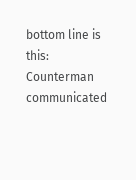bottom line is this: Counterman communicated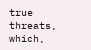true threats, which,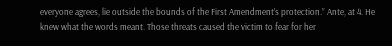everyone agrees, lie outside the bounds of the First Amendment’s protection.” Ante, at 4. He knew what the words meant. Those threats caused the victim to fear for her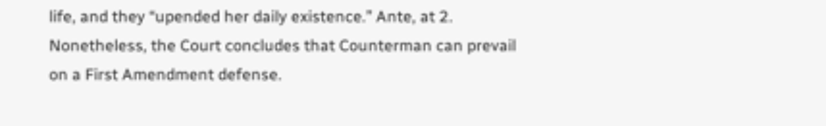life, and they “upended her daily existence.” Ante, at 2. Nonetheless, the Court concludes that Counterman can prevail on a First Amendment defense.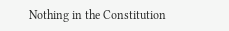Nothing in the Constitution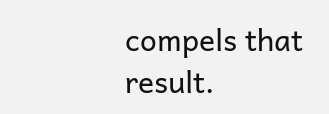compels that result.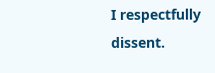I respectfully dissent.